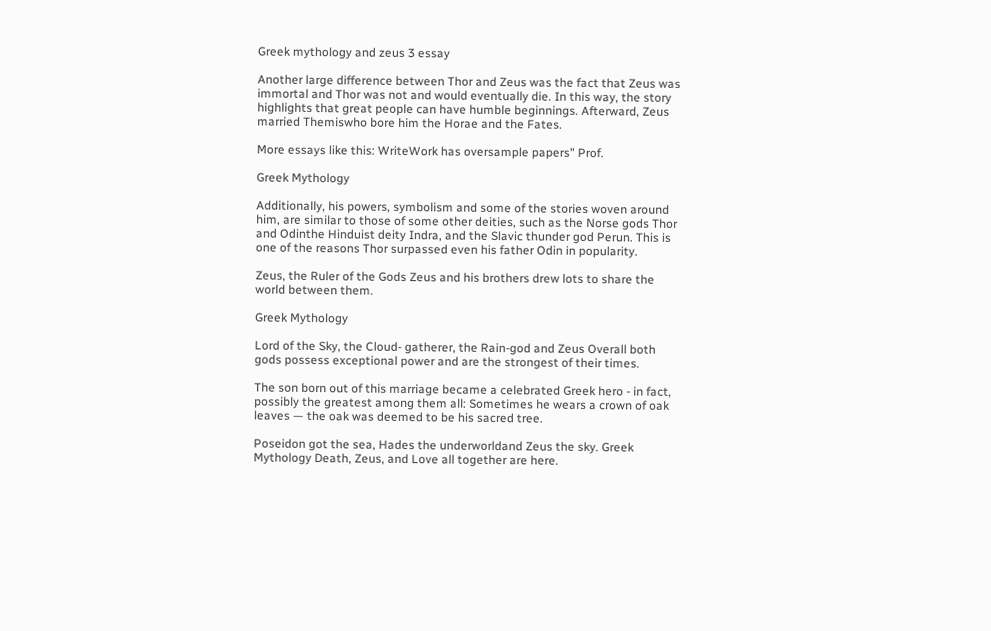Greek mythology and zeus 3 essay

Another large difference between Thor and Zeus was the fact that Zeus was immortal and Thor was not and would eventually die. In this way, the story highlights that great people can have humble beginnings. Afterward, Zeus married Themiswho bore him the Horae and the Fates.

More essays like this: WriteWork has oversample papers" Prof.

Greek Mythology

Additionally, his powers, symbolism and some of the stories woven around him, are similar to those of some other deities, such as the Norse gods Thor and Odinthe Hinduist deity Indra, and the Slavic thunder god Perun. This is one of the reasons Thor surpassed even his father Odin in popularity.

Zeus, the Ruler of the Gods Zeus and his brothers drew lots to share the world between them.

Greek Mythology

Lord of the Sky, the Cloud- gatherer, the Rain-god and Zeus Overall both gods possess exceptional power and are the strongest of their times.

The son born out of this marriage became a celebrated Greek hero - in fact, possibly the greatest among them all: Sometimes he wears a crown of oak leaves — the oak was deemed to be his sacred tree.

Poseidon got the sea, Hades the underworldand Zeus the sky. Greek Mythology Death, Zeus, and Love all together are here.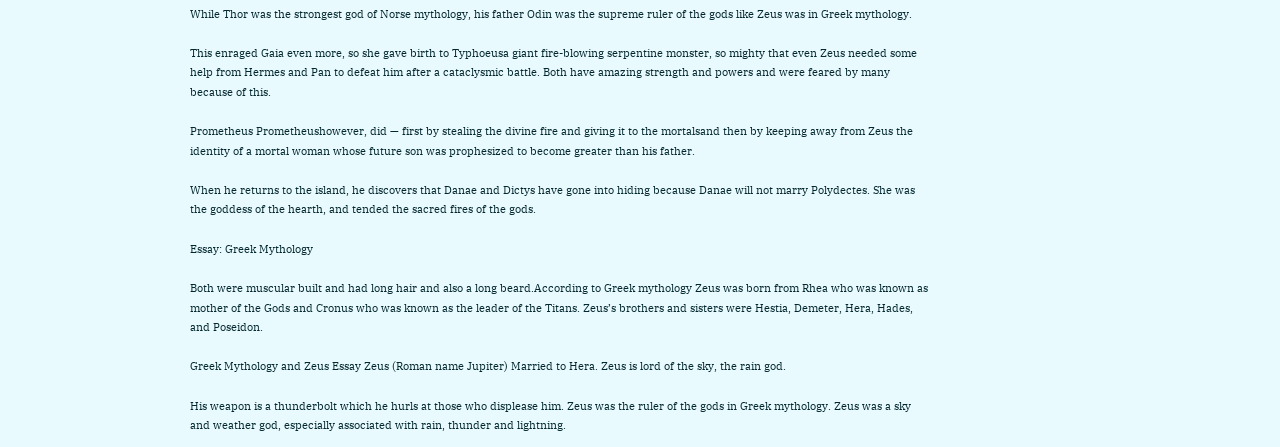While Thor was the strongest god of Norse mythology, his father Odin was the supreme ruler of the gods like Zeus was in Greek mythology.

This enraged Gaia even more, so she gave birth to Typhoeusa giant fire-blowing serpentine monster, so mighty that even Zeus needed some help from Hermes and Pan to defeat him after a cataclysmic battle. Both have amazing strength and powers and were feared by many because of this.

Prometheus Prometheushowever, did — first by stealing the divine fire and giving it to the mortalsand then by keeping away from Zeus the identity of a mortal woman whose future son was prophesized to become greater than his father.

When he returns to the island, he discovers that Danae and Dictys have gone into hiding because Danae will not marry Polydectes. She was the goddess of the hearth, and tended the sacred fires of the gods.

Essay: Greek Mythology

Both were muscular built and had long hair and also a long beard.According to Greek mythology Zeus was born from Rhea who was known as mother of the Gods and Cronus who was known as the leader of the Titans. Zeus’s brothers and sisters were Hestia, Demeter, Hera, Hades, and Poseidon.

Greek Mythology and Zeus Essay Zeus (Roman name Jupiter) Married to Hera. Zeus is lord of the sky, the rain god.

His weapon is a thunderbolt which he hurls at those who displease him. Zeus was the ruler of the gods in Greek mythology. Zeus was a sky and weather god, especially associated with rain, thunder and lightning.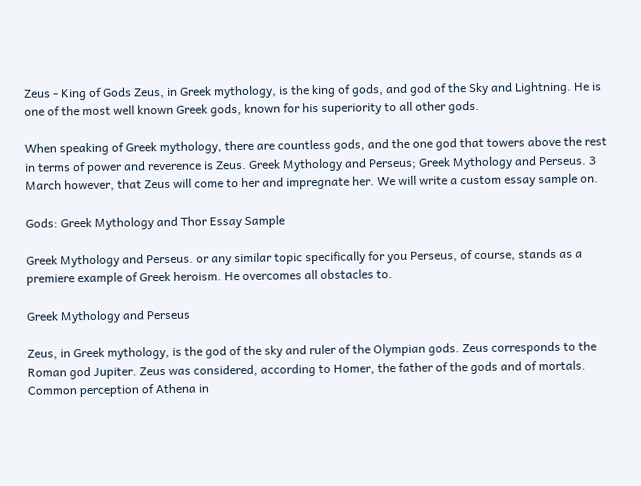Zeus - King of Gods Zeus, in Greek mythology, is the king of gods, and god of the Sky and Lightning. He is one of the most well known Greek gods, known for his superiority to all other gods.

When speaking of Greek mythology, there are countless gods, and the one god that towers above the rest in terms of power and reverence is Zeus. Greek Mythology and Perseus; Greek Mythology and Perseus. 3 March however, that Zeus will come to her and impregnate her. We will write a custom essay sample on.

Gods: Greek Mythology and Thor Essay Sample

Greek Mythology and Perseus. or any similar topic specifically for you Perseus, of course, stands as a premiere example of Greek heroism. He overcomes all obstacles to.

Greek Mythology and Perseus

Zeus, in Greek mythology, is the god of the sky and ruler of the Olympian gods. Zeus corresponds to the Roman god Jupiter. Zeus was considered, according to Homer, the father of the gods and of mortals. Common perception of Athena in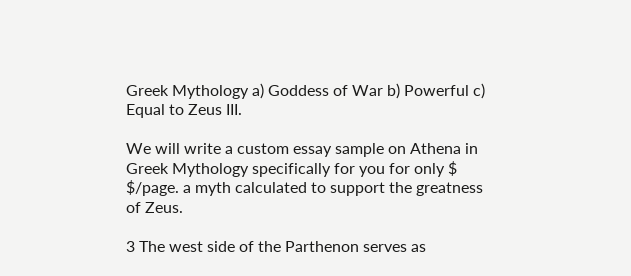Greek Mythology a) Goddess of War b) Powerful c) Equal to Zeus III.

We will write a custom essay sample on Athena in Greek Mythology specifically for you for only $ $/page. a myth calculated to support the greatness of Zeus.

3 The west side of the Parthenon serves as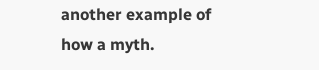another example of how a myth.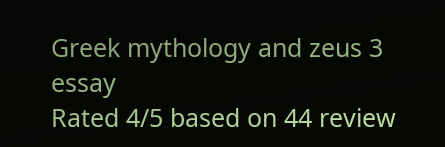Greek mythology and zeus 3 essay
Rated 4/5 based on 44 review